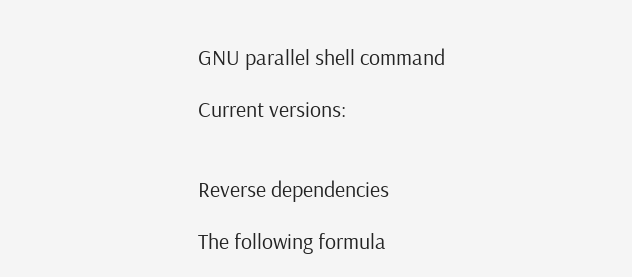GNU parallel shell command

Current versions:


Reverse dependencies

The following formula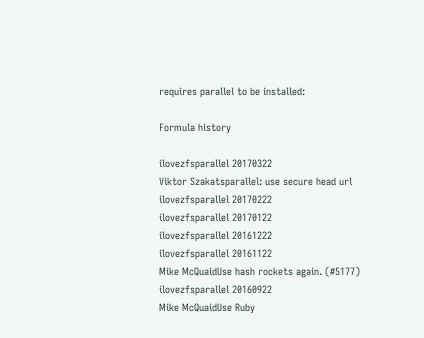requires parallel to be installed:

Formula history

ilovezfsparallel 20170322
Viktor Szakatsparallel: use secure head url
ilovezfsparallel 20170222
ilovezfsparallel 20170122
ilovezfsparallel 20161222
ilovezfsparallel 20161122
Mike McQuaidUse hash rockets again. (#5177)
ilovezfsparallel 20160922
Mike McQuaidUse Ruby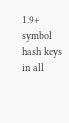1.9+ symbol hash keys in all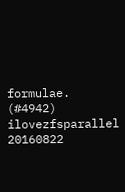formulae. (#4942)
ilovezfsparallel 20160822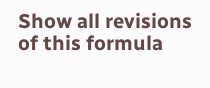Show all revisions of this formula